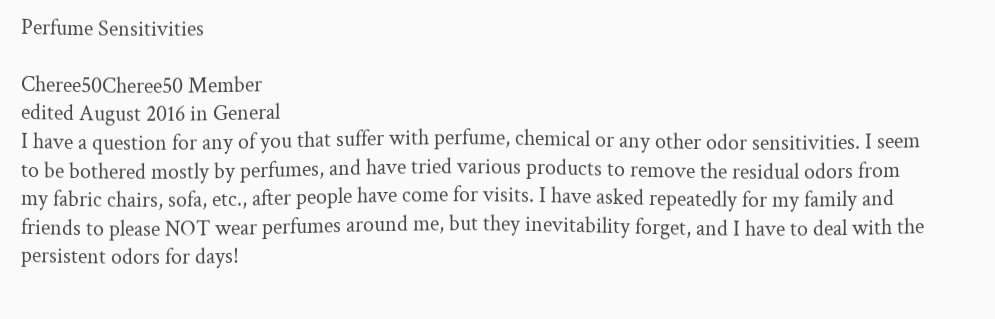Perfume Sensitivities

Cheree50Cheree50 Member
edited August 2016 in General
I have a question for any of you that suffer with perfume, chemical or any other odor sensitivities. I seem to be bothered mostly by perfumes, and have tried various products to remove the residual odors from my fabric chairs, sofa, etc., after people have come for visits. I have asked repeatedly for my family and friends to please NOT wear perfumes around me, but they inevitability forget, and I have to deal with the persistent odors for days!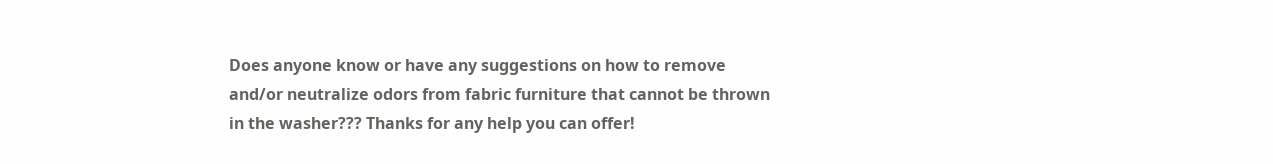Does anyone know or have any suggestions on how to remove and/or neutralize odors from fabric furniture that cannot be thrown in the washer??? Thanks for any help you can offer!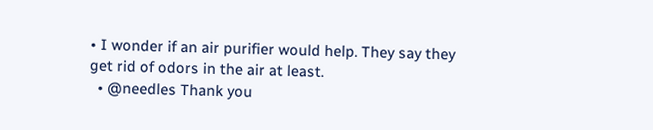• I wonder if an air purifier would help. They say they get rid of odors in the air at least.
  • @needles Thank you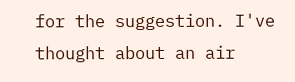for the suggestion. I've thought about an air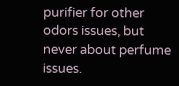purifier for other odors issues, but never about perfume issues.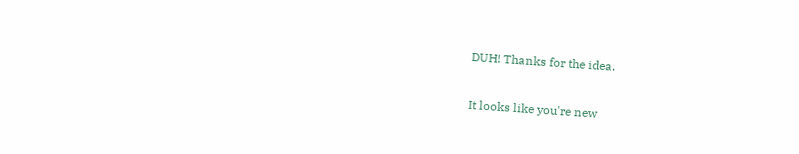DUH! Thanks for the idea.

It looks like you're new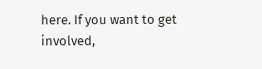here. If you want to get involved,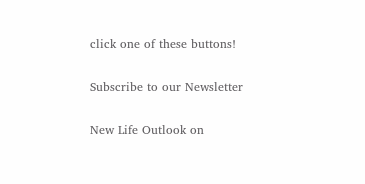click one of these buttons!

Subscribe to our Newsletter

New Life Outlook on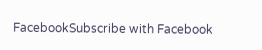FacebookSubscribe with Facebook